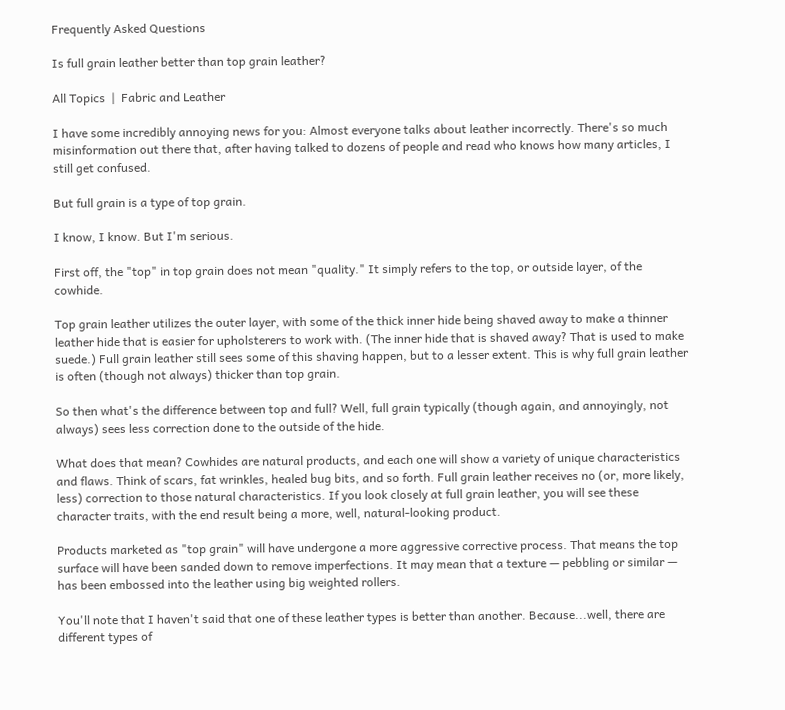Frequently Asked Questions

Is full grain leather better than top grain leather?

All Topics  |  Fabric and Leather

I have some incredibly annoying news for you: Almost everyone talks about leather incorrectly. There's so much misinformation out there that, after having talked to dozens of people and read who knows how many articles, I still get confused.

But full grain is a type of top grain.

I know, I know. But I'm serious.

First off, the "top" in top grain does not mean "quality." It simply refers to the top, or outside layer, of the cowhide.

Top grain leather utilizes the outer layer, with some of the thick inner hide being shaved away to make a thinner leather hide that is easier for upholsterers to work with. (The inner hide that is shaved away? That is used to make suede.) Full grain leather still sees some of this shaving happen, but to a lesser extent. This is why full grain leather is often (though not always) thicker than top grain.

So then what's the difference between top and full? Well, full grain typically (though again, and annoyingly, not always) sees less correction done to the outside of the hide.

What does that mean? Cowhides are natural products, and each one will show a variety of unique characteristics and flaws. Think of scars, fat wrinkles, healed bug bits, and so forth. Full grain leather receives no (or, more likely, less) correction to those natural characteristics. If you look closely at full grain leather, you will see these character traits, with the end result being a more, well, natural-looking product.

Products marketed as "top grain" will have undergone a more aggressive corrective process. That means the top surface will have been sanded down to remove imperfections. It may mean that a texture — pebbling or similar — has been embossed into the leather using big weighted rollers.

You'll note that I haven't said that one of these leather types is better than another. Because...well, there are different types of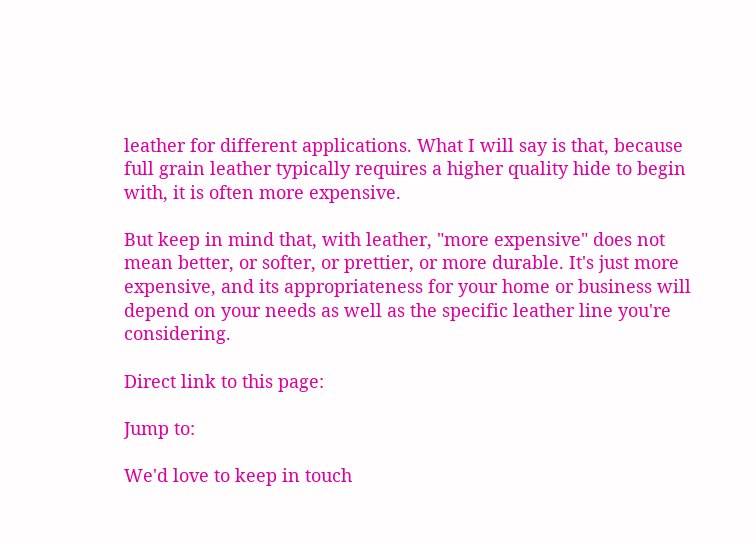leather for different applications. What I will say is that, because full grain leather typically requires a higher quality hide to begin with, it is often more expensive.

But keep in mind that, with leather, "more expensive" does not mean better, or softer, or prettier, or more durable. It's just more expensive, and its appropriateness for your home or business will depend on your needs as well as the specific leather line you're considering.

Direct link to this page:

Jump to:

We'd love to keep in touch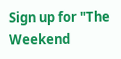Sign up for "The Weekend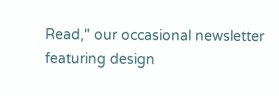Read," our occasional newsletter featuring design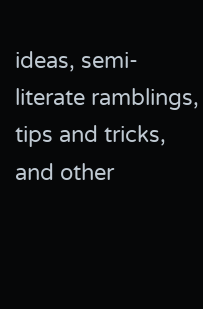ideas, semi-literate ramblings, tips and tricks, and other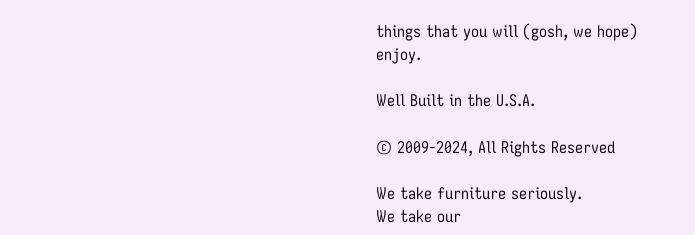things that you will (gosh, we hope) enjoy.

Well Built in the U.S.A.

© 2009-2024, All Rights Reserved

We take furniture seriously.
We take our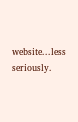website...less seriously.